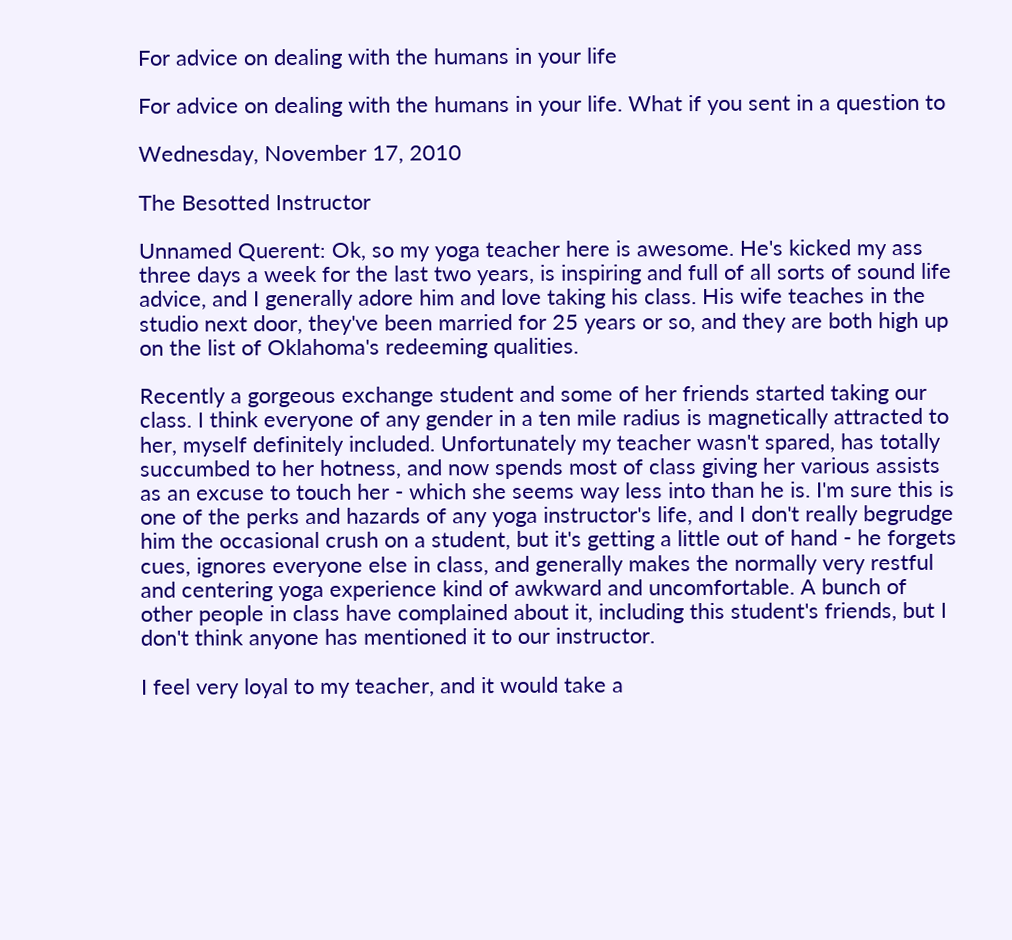For advice on dealing with the humans in your life

For advice on dealing with the humans in your life. What if you sent in a question to

Wednesday, November 17, 2010

The Besotted Instructor

Unnamed Querent: Ok, so my yoga teacher here is awesome. He's kicked my ass three days a week for the last two years, is inspiring and full of all sorts of sound life advice, and I generally adore him and love taking his class. His wife teaches in the studio next door, they've been married for 25 years or so, and they are both high up on the list of Oklahoma's redeeming qualities.

Recently a gorgeous exchange student and some of her friends started taking our class. I think everyone of any gender in a ten mile radius is magnetically attracted to her, myself definitely included. Unfortunately my teacher wasn't spared, has totally succumbed to her hotness, and now spends most of class giving her various assists as an excuse to touch her - which she seems way less into than he is. I'm sure this is one of the perks and hazards of any yoga instructor's life, and I don't really begrudge him the occasional crush on a student, but it's getting a little out of hand - he forgets cues, ignores everyone else in class, and generally makes the normally very restful and centering yoga experience kind of awkward and uncomfortable. A bunch of other people in class have complained about it, including this student's friends, but I don't think anyone has mentioned it to our instructor.

I feel very loyal to my teacher, and it would take a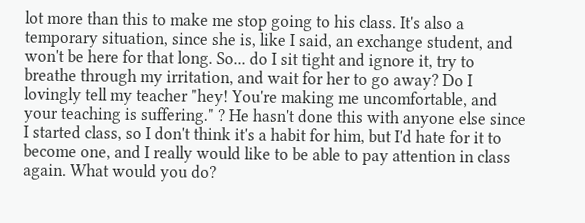lot more than this to make me stop going to his class. It's also a temporary situation, since she is, like I said, an exchange student, and won't be here for that long. So... do I sit tight and ignore it, try to breathe through my irritation, and wait for her to go away? Do I lovingly tell my teacher "hey! You're making me uncomfortable, and your teaching is suffering." ? He hasn't done this with anyone else since I started class, so I don't think it's a habit for him, but I'd hate for it to become one, and I really would like to be able to pay attention in class again. What would you do?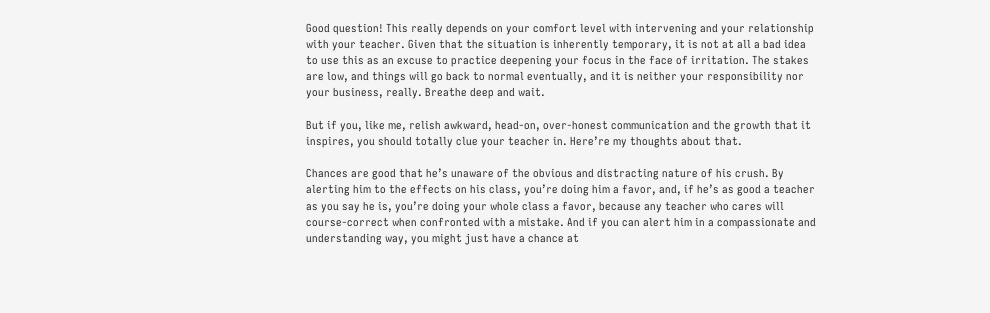Good question! This really depends on your comfort level with intervening and your relationship with your teacher. Given that the situation is inherently temporary, it is not at all a bad idea to use this as an excuse to practice deepening your focus in the face of irritation. The stakes are low, and things will go back to normal eventually, and it is neither your responsibility nor your business, really. Breathe deep and wait.

But if you, like me, relish awkward, head-on, over-honest communication and the growth that it inspires, you should totally clue your teacher in. Here’re my thoughts about that.

Chances are good that he’s unaware of the obvious and distracting nature of his crush. By alerting him to the effects on his class, you’re doing him a favor, and, if he’s as good a teacher as you say he is, you’re doing your whole class a favor, because any teacher who cares will course-correct when confronted with a mistake. And if you can alert him in a compassionate and understanding way, you might just have a chance at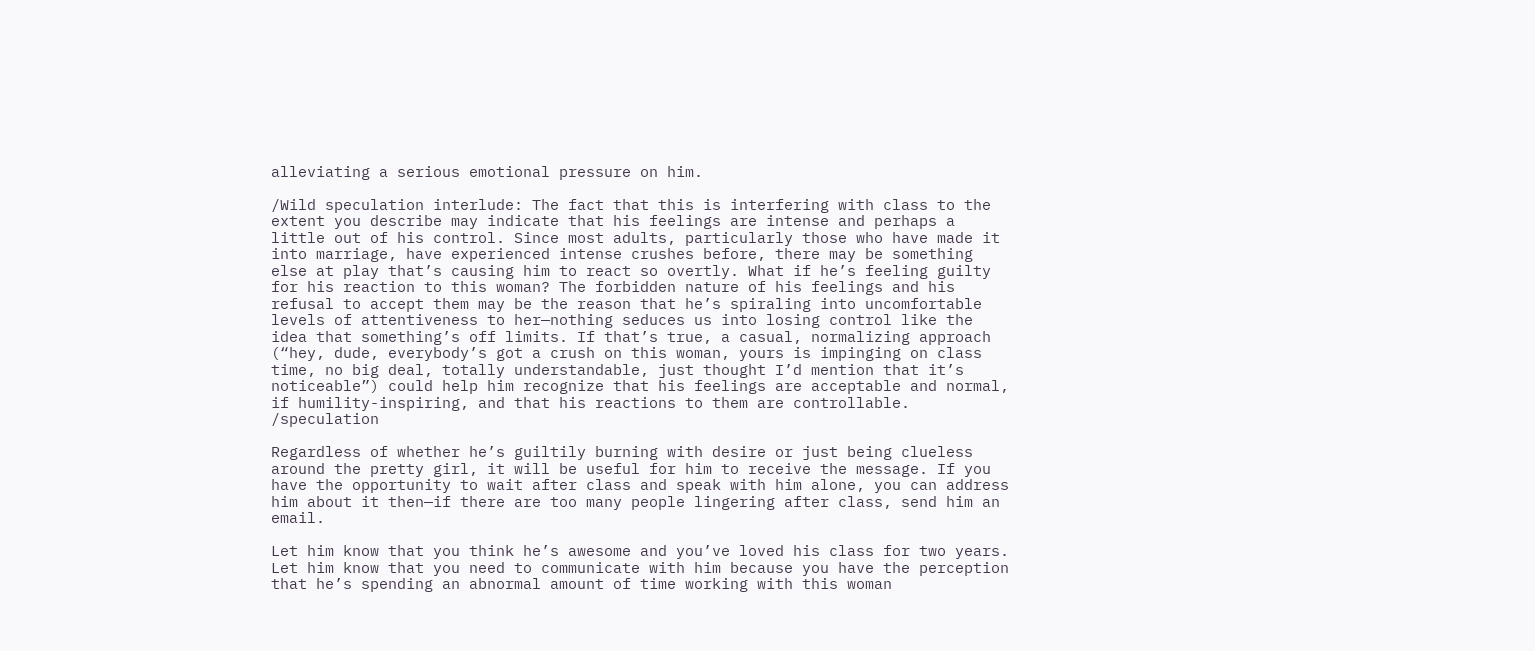alleviating a serious emotional pressure on him.

/Wild speculation interlude: The fact that this is interfering with class to the extent you describe may indicate that his feelings are intense and perhaps a little out of his control. Since most adults, particularly those who have made it into marriage, have experienced intense crushes before, there may be something else at play that’s causing him to react so overtly. What if he’s feeling guilty for his reaction to this woman? The forbidden nature of his feelings and his refusal to accept them may be the reason that he’s spiraling into uncomfortable levels of attentiveness to her—nothing seduces us into losing control like the idea that something’s off limits. If that’s true, a casual, normalizing approach (“hey, dude, everybody’s got a crush on this woman, yours is impinging on class time, no big deal, totally understandable, just thought I’d mention that it’s noticeable”) could help him recognize that his feelings are acceptable and normal, if humility-inspiring, and that his reactions to them are controllable. /speculation

Regardless of whether he’s guiltily burning with desire or just being clueless around the pretty girl, it will be useful for him to receive the message. If you have the opportunity to wait after class and speak with him alone, you can address him about it then—if there are too many people lingering after class, send him an email.

Let him know that you think he’s awesome and you’ve loved his class for two years. Let him know that you need to communicate with him because you have the perception that he’s spending an abnormal amount of time working with this woman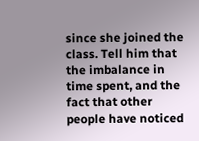since she joined the class. Tell him that the imbalance in time spent, and the fact that other people have noticed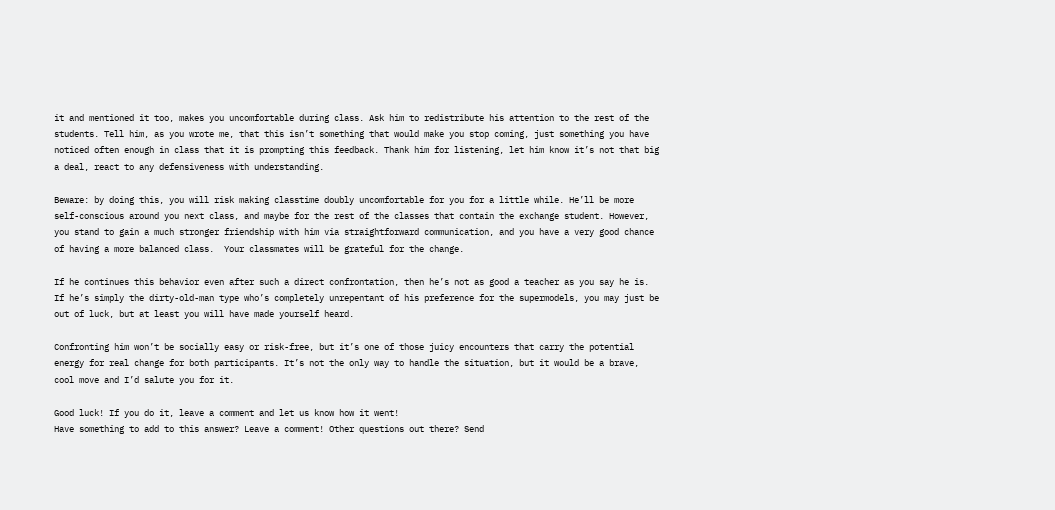it and mentioned it too, makes you uncomfortable during class. Ask him to redistribute his attention to the rest of the students. Tell him, as you wrote me, that this isn’t something that would make you stop coming, just something you have noticed often enough in class that it is prompting this feedback. Thank him for listening, let him know it’s not that big a deal, react to any defensiveness with understanding.

Beware: by doing this, you will risk making classtime doubly uncomfortable for you for a little while. He’ll be more self-conscious around you next class, and maybe for the rest of the classes that contain the exchange student. However, you stand to gain a much stronger friendship with him via straightforward communication, and you have a very good chance of having a more balanced class.  Your classmates will be grateful for the change.

If he continues this behavior even after such a direct confrontation, then he’s not as good a teacher as you say he is. If he’s simply the dirty-old-man type who’s completely unrepentant of his preference for the supermodels, you may just be out of luck, but at least you will have made yourself heard.

Confronting him won’t be socially easy or risk-free, but it’s one of those juicy encounters that carry the potential energy for real change for both participants. It’s not the only way to handle the situation, but it would be a brave, cool move and I’d salute you for it.

Good luck! If you do it, leave a comment and let us know how it went!
Have something to add to this answer? Leave a comment! Other questions out there? Send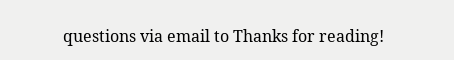questions via email to Thanks for reading!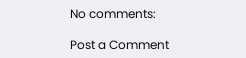No comments:

Post a Comment